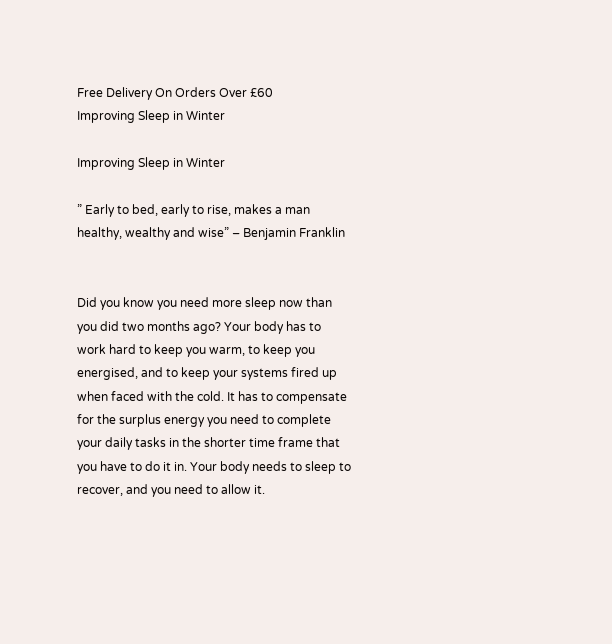Free Delivery On Orders Over £60
Improving Sleep in Winter

Improving Sleep in Winter

” Early to bed, early to rise, makes a man healthy, wealthy and wise” – Benjamin Franklin


Did you know you need more sleep now than you did two months ago? Your body has to work hard to keep you warm, to keep you energised, and to keep your systems fired up when faced with the cold. It has to compensate for the surplus energy you need to complete your daily tasks in the shorter time frame that you have to do it in. Your body needs to sleep to recover, and you need to allow it.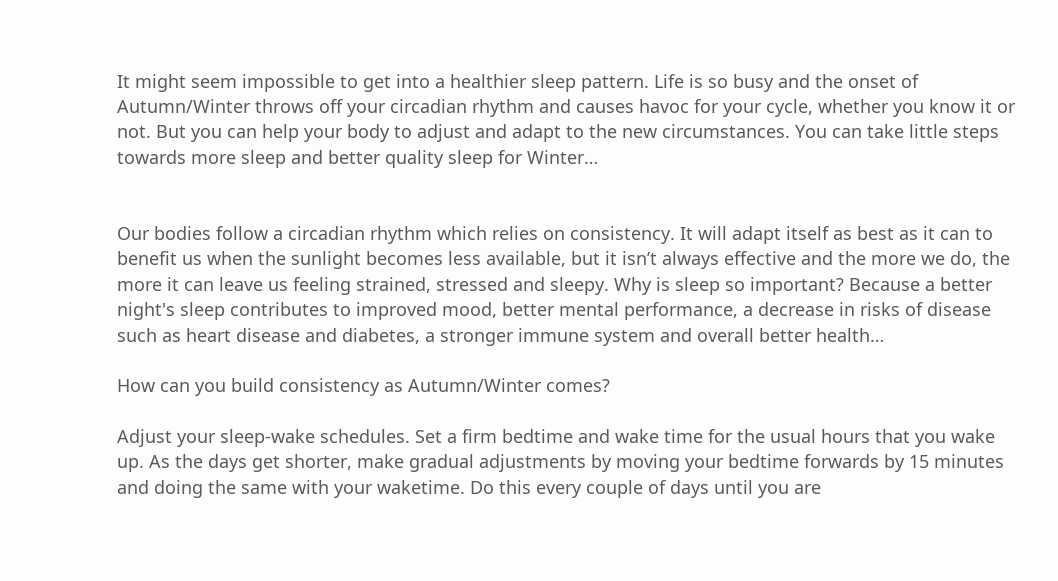It might seem impossible to get into a healthier sleep pattern. Life is so busy and the onset of Autumn/Winter throws off your circadian rhythm and causes havoc for your cycle, whether you know it or not. But you can help your body to adjust and adapt to the new circumstances. You can take little steps towards more sleep and better quality sleep for Winter…


Our bodies follow a circadian rhythm which relies on consistency. It will adapt itself as best as it can to benefit us when the sunlight becomes less available, but it isn’t always effective and the more we do, the more it can leave us feeling strained, stressed and sleepy. Why is sleep so important? Because a better night's sleep contributes to improved mood, better mental performance, a decrease in risks of disease such as heart disease and diabetes, a stronger immune system and overall better health…

How can you build consistency as Autumn/Winter comes?

Adjust your sleep-wake schedules. Set a firm bedtime and wake time for the usual hours that you wake up. As the days get shorter, make gradual adjustments by moving your bedtime forwards by 15 minutes and doing the same with your waketime. Do this every couple of days until you are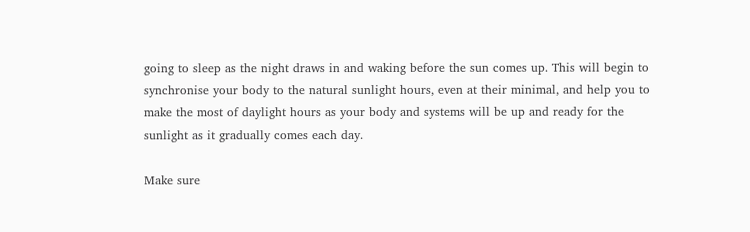going to sleep as the night draws in and waking before the sun comes up. This will begin to synchronise your body to the natural sunlight hours, even at their minimal, and help you to make the most of daylight hours as your body and systems will be up and ready for the sunlight as it gradually comes each day.

Make sure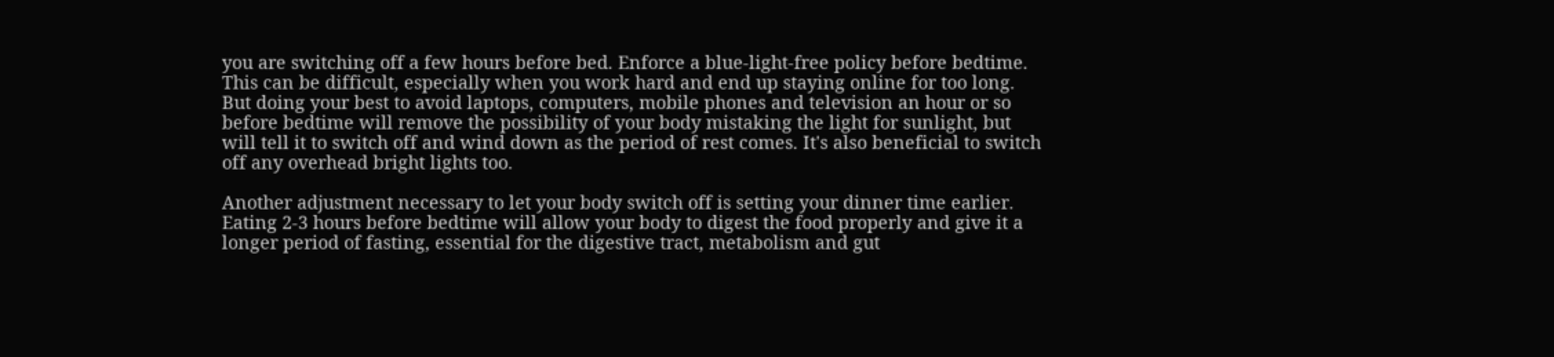you are switching off a few hours before bed. Enforce a blue-light-free policy before bedtime. This can be difficult, especially when you work hard and end up staying online for too long. But doing your best to avoid laptops, computers, mobile phones and television an hour or so before bedtime will remove the possibility of your body mistaking the light for sunlight, but will tell it to switch off and wind down as the period of rest comes. It's also beneficial to switch off any overhead bright lights too.

Another adjustment necessary to let your body switch off is setting your dinner time earlier. Eating 2-3 hours before bedtime will allow your body to digest the food properly and give it a longer period of fasting, essential for the digestive tract, metabolism and gut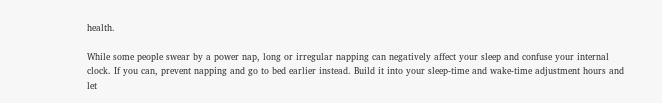health.

While some people swear by a power nap, long or irregular napping can negatively affect your sleep and confuse your internal clock. If you can, prevent napping and go to bed earlier instead. Build it into your sleep-time and wake-time adjustment hours and let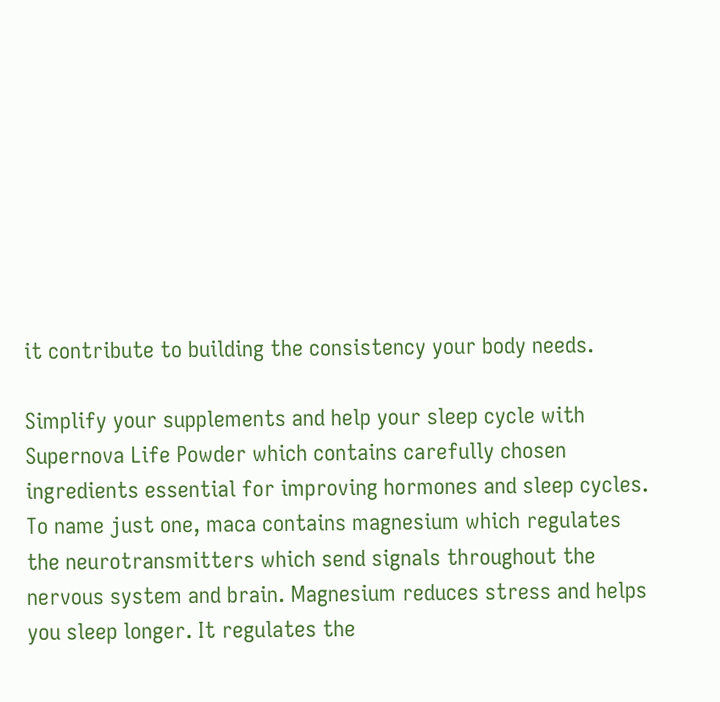it contribute to building the consistency your body needs.

Simplify your supplements and help your sleep cycle with Supernova Life Powder which contains carefully chosen ingredients essential for improving hormones and sleep cycles. To name just one, maca contains magnesium which regulates the neurotransmitters which send signals throughout the nervous system and brain. Magnesium reduces stress and helps you sleep longer. It regulates the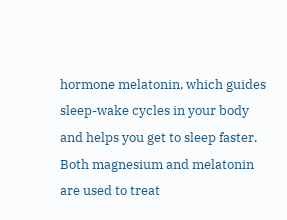hormone melatonin, which guides sleep-wake cycles in your body and helps you get to sleep faster. Both magnesium and melatonin are used to treat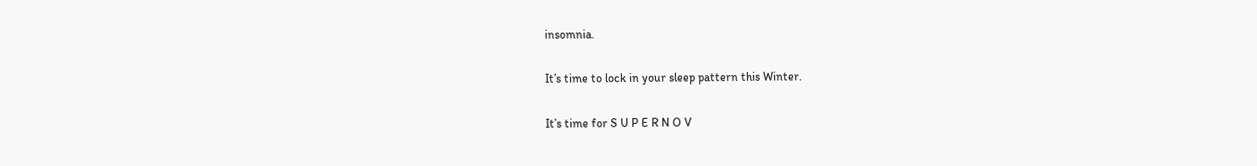insomnia.

It’s time to lock in your sleep pattern this Winter.

It’s time for S U P E R N O V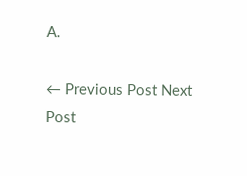A.

← Previous Post Next Post